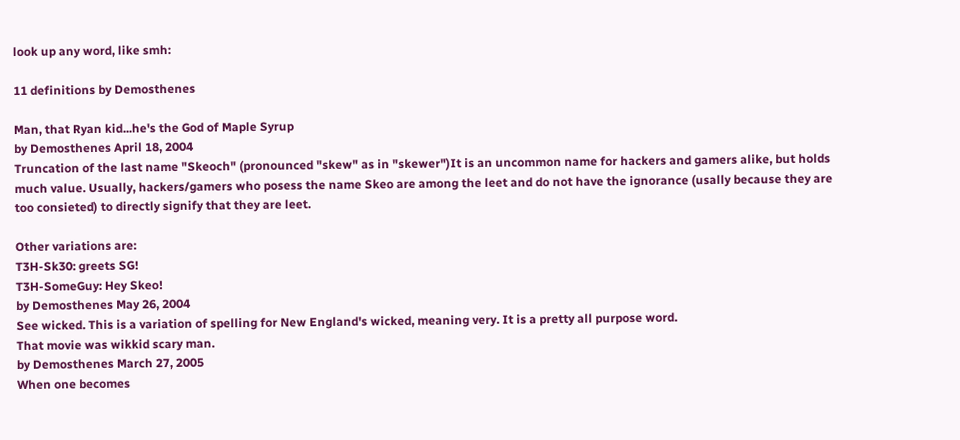look up any word, like smh:

11 definitions by Demosthenes

Man, that Ryan kid...he's the God of Maple Syrup
by Demosthenes April 18, 2004
Truncation of the last name "Skeoch" (pronounced "skew" as in "skewer")It is an uncommon name for hackers and gamers alike, but holds much value. Usually, hackers/gamers who posess the name Skeo are among the leet and do not have the ignorance (usally because they are too consieted) to directly signify that they are leet.

Other variations are:
T3H-Sk30: greets SG!
T3H-SomeGuy: Hey Skeo!
by Demosthenes May 26, 2004
See wicked. This is a variation of spelling for New England's wicked, meaning very. It is a pretty all purpose word.
That movie was wikkid scary man.
by Demosthenes March 27, 2005
When one becomes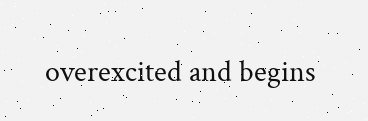overexcited and begins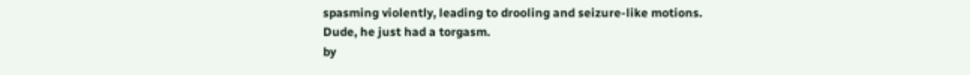spasming violently, leading to drooling and seizure-like motions.
Dude, he just had a torgasm.
by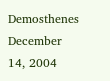Demosthenes December 14, 2004